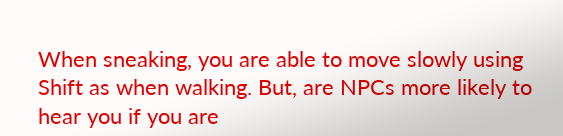When sneaking, you are able to move slowly using Shift as when walking. But, are NPCs more likely to hear you if you are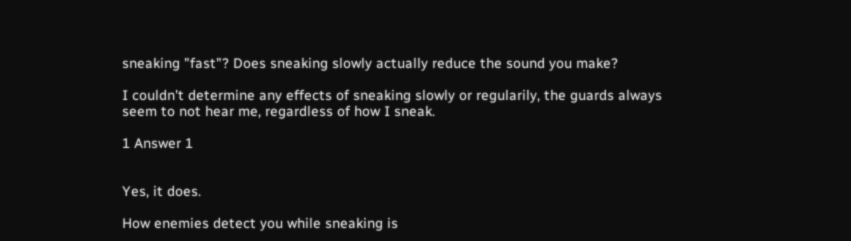sneaking "fast"? Does sneaking slowly actually reduce the sound you make?

I couldn't determine any effects of sneaking slowly or regularily, the guards always seem to not hear me, regardless of how I sneak.

1 Answer 1


Yes, it does.

How enemies detect you while sneaking is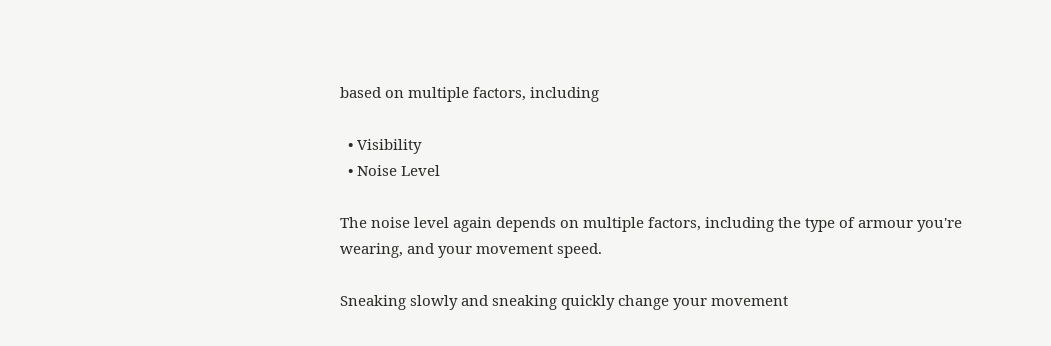based on multiple factors, including

  • Visibility
  • Noise Level

The noise level again depends on multiple factors, including the type of armour you're wearing, and your movement speed.

Sneaking slowly and sneaking quickly change your movement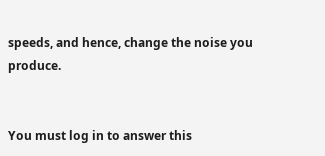speeds, and hence, change the noise you produce.


You must log in to answer this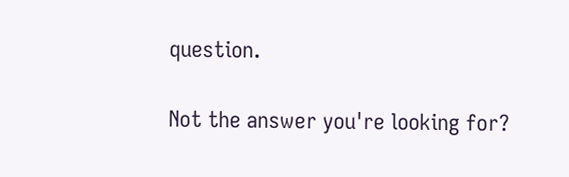question.

Not the answer you're looking for?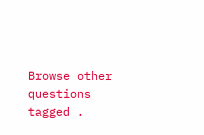Browse other questions tagged .